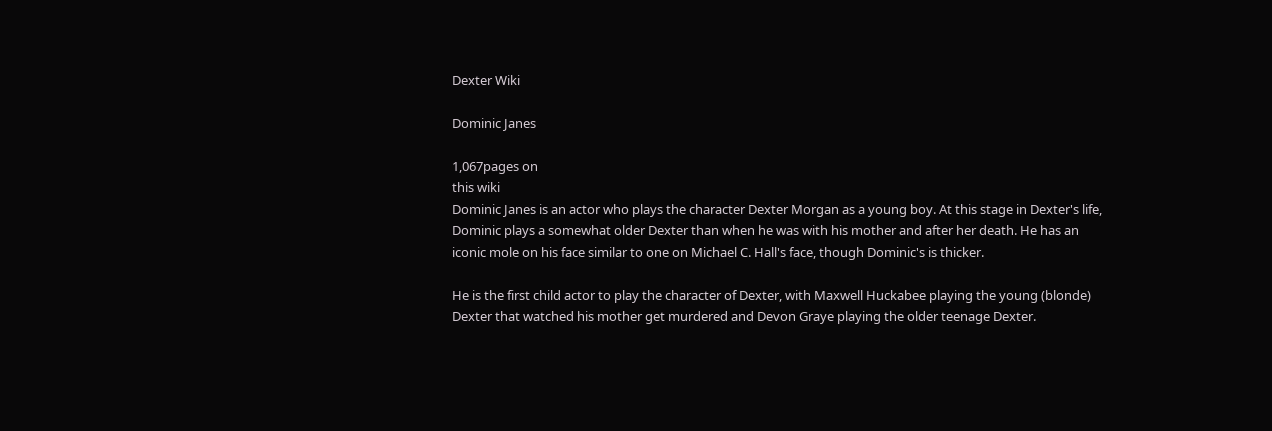Dexter Wiki

Dominic Janes

1,067pages on
this wiki
Dominic Janes is an actor who plays the character Dexter Morgan as a young boy. At this stage in Dexter's life,
Dominic plays a somewhat older Dexter than when he was with his mother and after her death. He has an iconic mole on his face similar to one on Michael C. Hall's face, though Dominic's is thicker.

He is the first child actor to play the character of Dexter, with Maxwell Huckabee playing the young (blonde) Dexter that watched his mother get murdered and Devon Graye playing the older teenage Dexter.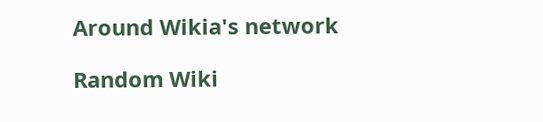Around Wikia's network

Random Wiki